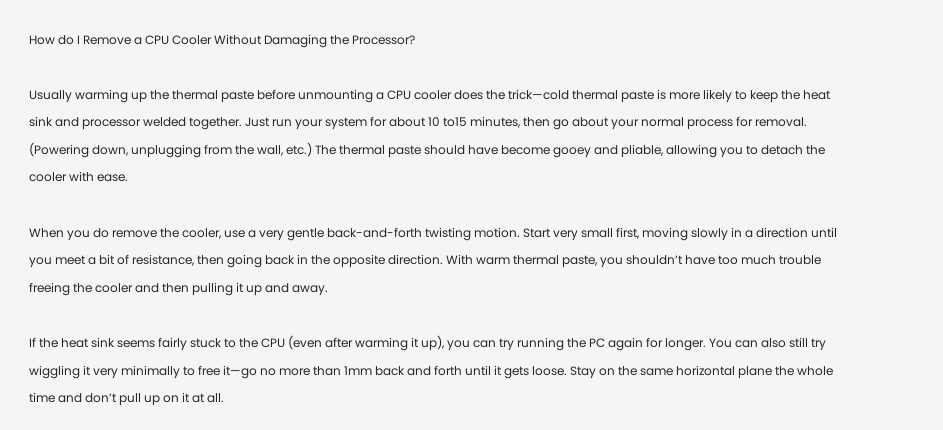How do I Remove a CPU Cooler Without Damaging the Processor?

Usually warming up the thermal paste before unmounting a CPU cooler does the trick—cold thermal paste is more likely to keep the heat sink and processor welded together. Just run your system for about 10 to15 minutes, then go about your normal process for removal. (Powering down, unplugging from the wall, etc.) The thermal paste should have become gooey and pliable, allowing you to detach the cooler with ease.

When you do remove the cooler, use a very gentle back-and-forth twisting motion. Start very small first, moving slowly in a direction until you meet a bit of resistance, then going back in the opposite direction. With warm thermal paste, you shouldn’t have too much trouble freeing the cooler and then pulling it up and away.

If the heat sink seems fairly stuck to the CPU (even after warming it up), you can try running the PC again for longer. You can also still try wiggling it very minimally to free it—go no more than 1mm back and forth until it gets loose. Stay on the same horizontal plane the whole time and don’t pull up on it at all.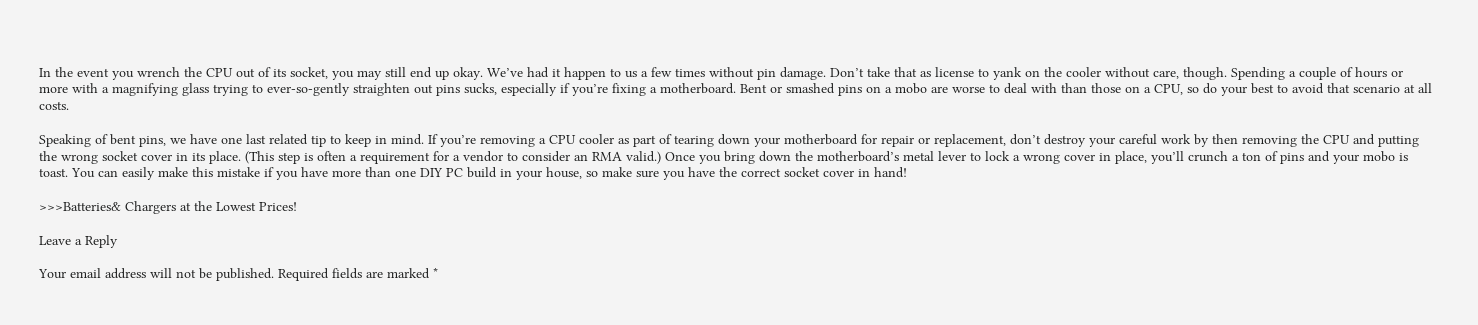In the event you wrench the CPU out of its socket, you may still end up okay. We’ve had it happen to us a few times without pin damage. Don’t take that as license to yank on the cooler without care, though. Spending a couple of hours or more with a magnifying glass trying to ever-so-gently straighten out pins sucks, especially if you’re fixing a motherboard. Bent or smashed pins on a mobo are worse to deal with than those on a CPU, so do your best to avoid that scenario at all costs.

Speaking of bent pins, we have one last related tip to keep in mind. If you’re removing a CPU cooler as part of tearing down your motherboard for repair or replacement, don’t destroy your careful work by then removing the CPU and putting the wrong socket cover in its place. (This step is often a requirement for a vendor to consider an RMA valid.) Once you bring down the motherboard’s metal lever to lock a wrong cover in place, you’ll crunch a ton of pins and your mobo is toast. You can easily make this mistake if you have more than one DIY PC build in your house, so make sure you have the correct socket cover in hand!

>>>Batteries& Chargers at the Lowest Prices!

Leave a Reply

Your email address will not be published. Required fields are marked *